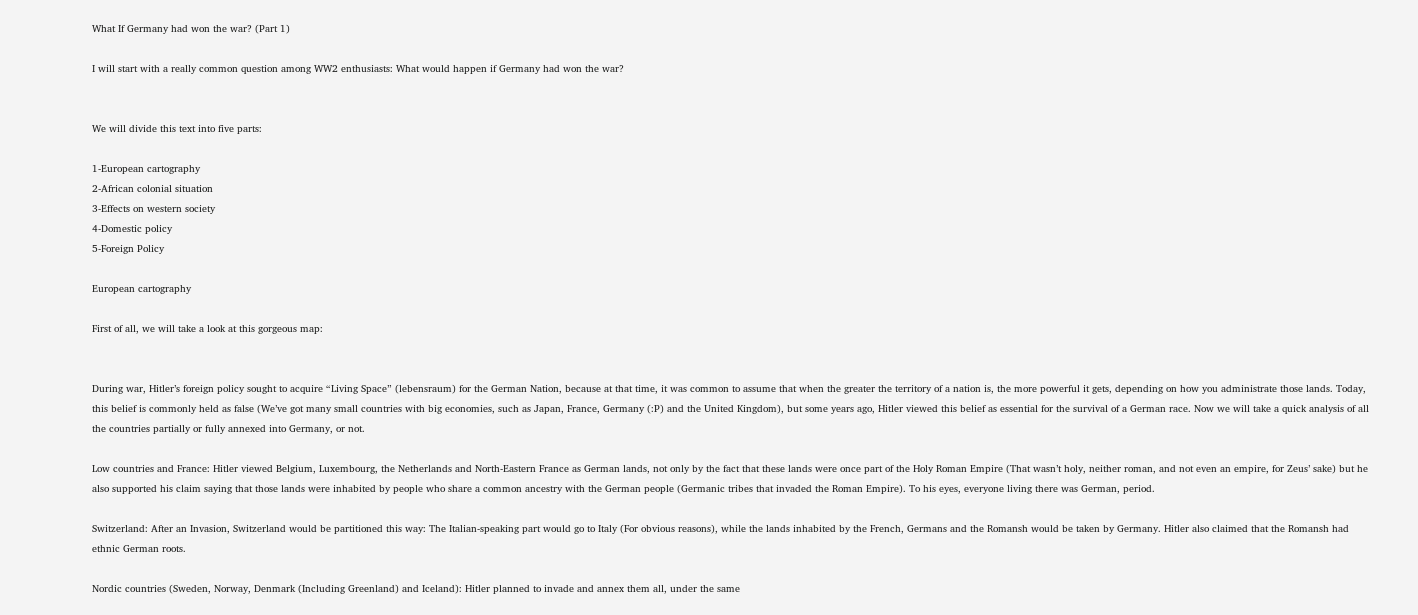What If Germany had won the war? (Part 1)

I will start with a really common question among WW2 enthusiasts: What would happen if Germany had won the war?


We will divide this text into five parts:

1-European cartography
2-African colonial situation
3-Effects on western society
4-Domestic policy
5-Foreign Policy

European cartography

First of all, we will take a look at this gorgeous map:


During war, Hitler’s foreign policy sought to acquire “Living Space” (lebensraum) for the German Nation, because at that time, it was common to assume that when the greater the territory of a nation is, the more powerful it gets, depending on how you administrate those lands. Today, this belief is commonly held as false (We’ve got many small countries with big economies, such as Japan, France, Germany (:P) and the United Kingdom), but some years ago, Hitler viewed this belief as essential for the survival of a German race. Now we will take a quick analysis of all the countries partially or fully annexed into Germany, or not.

Low countries and France: Hitler viewed Belgium, Luxembourg, the Netherlands and North-Eastern France as German lands, not only by the fact that these lands were once part of the Holy Roman Empire (That wasn’t holy, neither roman, and not even an empire, for Zeus’ sake) but he also supported his claim saying that those lands were inhabited by people who share a common ancestry with the German people (Germanic tribes that invaded the Roman Empire). To his eyes, everyone living there was German, period.

Switzerland: After an Invasion, Switzerland would be partitioned this way: The Italian-speaking part would go to Italy (For obvious reasons), while the lands inhabited by the French, Germans and the Romansh would be taken by Germany. Hitler also claimed that the Romansh had ethnic German roots.

Nordic countries (Sweden, Norway, Denmark (Including Greenland) and Iceland): Hitler planned to invade and annex them all, under the same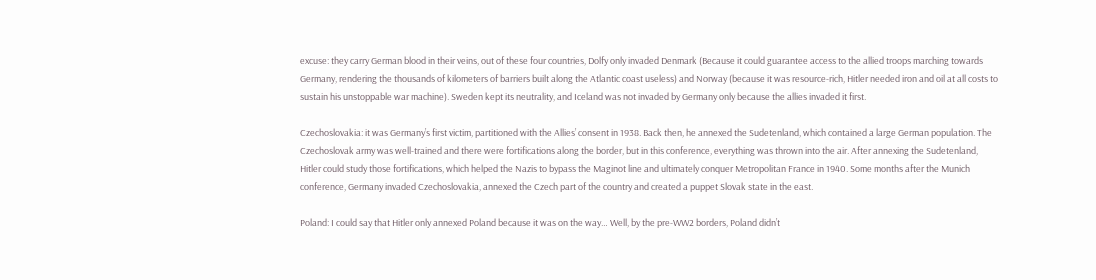excuse: they carry German blood in their veins, out of these four countries, Dolfy only invaded Denmark (Because it could guarantee access to the allied troops marching towards Germany, rendering the thousands of kilometers of barriers built along the Atlantic coast useless) and Norway (because it was resource-rich, Hitler needed iron and oil at all costs to sustain his unstoppable war machine). Sweden kept its neutrality, and Iceland was not invaded by Germany only because the allies invaded it first.

Czechoslovakia: it was Germany’s first victim, partitioned with the Allies’ consent in 1938. Back then, he annexed the Sudetenland, which contained a large German population. The Czechoslovak army was well-trained and there were fortifications along the border, but in this conference, everything was thrown into the air. After annexing the Sudetenland, Hitler could study those fortifications, which helped the Nazis to bypass the Maginot line and ultimately conquer Metropolitan France in 1940. Some months after the Munich conference, Germany invaded Czechoslovakia, annexed the Czech part of the country and created a puppet Slovak state in the east.

Poland: I could say that Hitler only annexed Poland because it was on the way… Well, by the pre-WW2 borders, Poland didn’t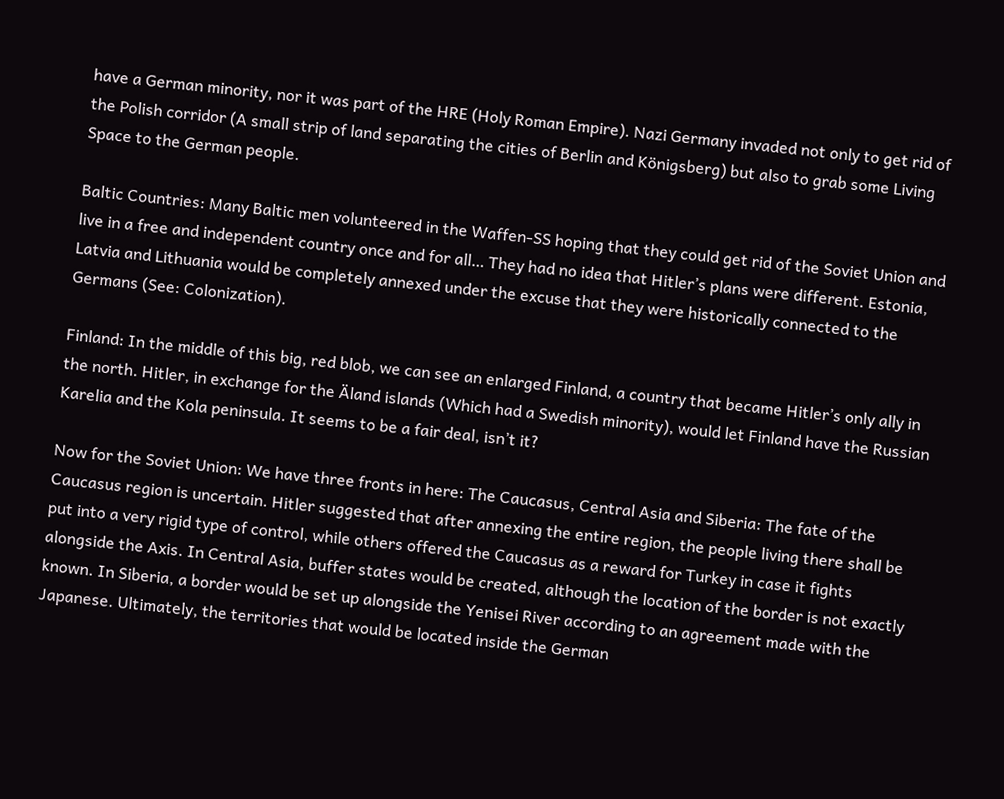have a German minority, nor it was part of the HRE (Holy Roman Empire). Nazi Germany invaded not only to get rid of the Polish corridor (A small strip of land separating the cities of Berlin and Königsberg) but also to grab some Living Space to the German people.

Baltic Countries: Many Baltic men volunteered in the Waffen-SS hoping that they could get rid of the Soviet Union and live in a free and independent country once and for all… They had no idea that Hitler’s plans were different. Estonia, Latvia and Lithuania would be completely annexed under the excuse that they were historically connected to the Germans (See: Colonization).

Finland: In the middle of this big, red blob, we can see an enlarged Finland, a country that became Hitler’s only ally in the north. Hitler, in exchange for the Äland islands (Which had a Swedish minority), would let Finland have the Russian Karelia and the Kola peninsula. It seems to be a fair deal, isn’t it?

Now for the Soviet Union: We have three fronts in here: The Caucasus, Central Asia and Siberia: The fate of the Caucasus region is uncertain. Hitler suggested that after annexing the entire region, the people living there shall be put into a very rigid type of control, while others offered the Caucasus as a reward for Turkey in case it fights alongside the Axis. In Central Asia, buffer states would be created, although the location of the border is not exactly known. In Siberia, a border would be set up alongside the Yenisei River according to an agreement made with the Japanese. Ultimately, the territories that would be located inside the German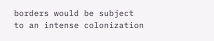borders would be subject to an intense colonization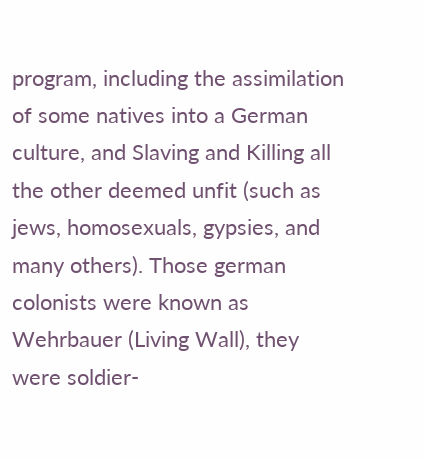program, including the assimilation of some natives into a German culture, and Slaving and Killing all the other deemed unfit (such as jews, homosexuals, gypsies, and many others). Those german colonists were known as Wehrbauer (Living Wall), they were soldier-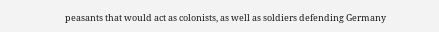peasants that would act as colonists, as well as soldiers defending Germany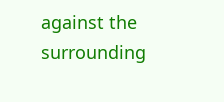against the surrounding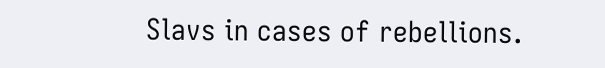Slavs in cases of rebellions.